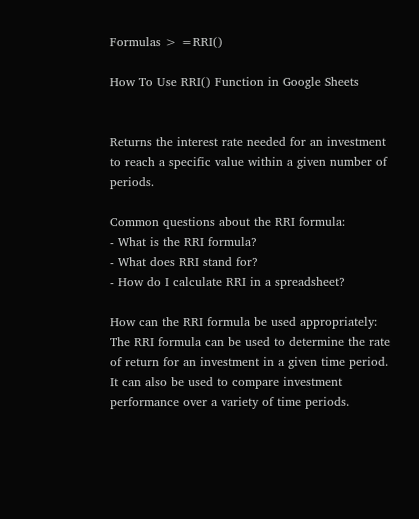Formulas > =RRI()

How To Use RRI() Function in Google Sheets


Returns the interest rate needed for an investment to reach a specific value within a given number of periods.

Common questions about the RRI formula:
- What is the RRI formula?
- What does RRI stand for?
- How do I calculate RRI in a spreadsheet?

How can the RRI formula be used appropriately:
The RRI formula can be used to determine the rate of return for an investment in a given time period. It can also be used to compare investment performance over a variety of time periods.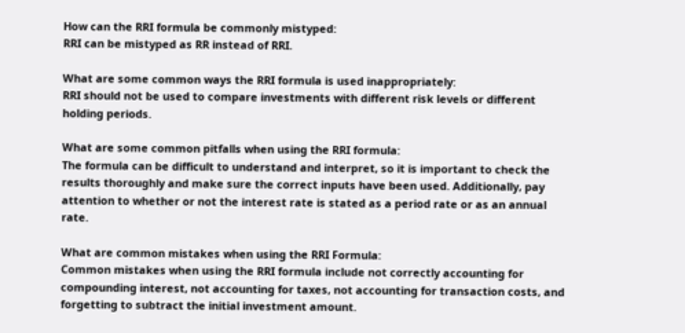How can the RRI formula be commonly mistyped:
RRI can be mistyped as RR instead of RRI.

What are some common ways the RRI formula is used inappropriately:
RRI should not be used to compare investments with different risk levels or different holding periods.

What are some common pitfalls when using the RRI formula:
The formula can be difficult to understand and interpret, so it is important to check the results thoroughly and make sure the correct inputs have been used. Additionally, pay attention to whether or not the interest rate is stated as a period rate or as an annual rate.

What are common mistakes when using the RRI Formula:
Common mistakes when using the RRI formula include not correctly accounting for compounding interest, not accounting for taxes, not accounting for transaction costs, and forgetting to subtract the initial investment amount.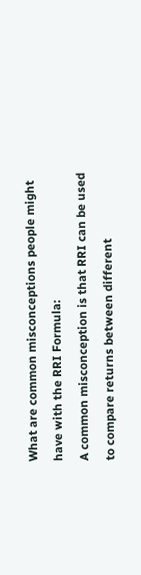What are common misconceptions people might have with the RRI Formula:
A common misconception is that RRI can be used to compare returns between different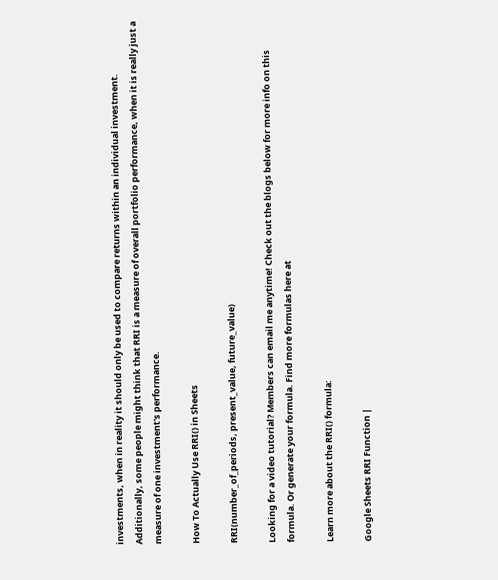investments, when in reality it should only be used to compare returns within an individual investment. Additionally, some people might think that RRI is a measure of overall portfolio performance, when it is really just a measure of one investment's performance.

How To Actually Use RRI() in Sheets

RRI(number_of_periods, present_value, future_value)

Looking for a video tutorial? Members can email me anytime! Check out the blogs below for more info on this formula. Or generate your formula. Find more formulas here at

Learn more about the RRI() formula:

Google Sheets RRI Function |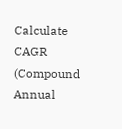Calculate CAGR (Compound Annual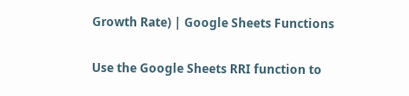Growth Rate) | Google Sheets Functions

Use the Google Sheets RRI function to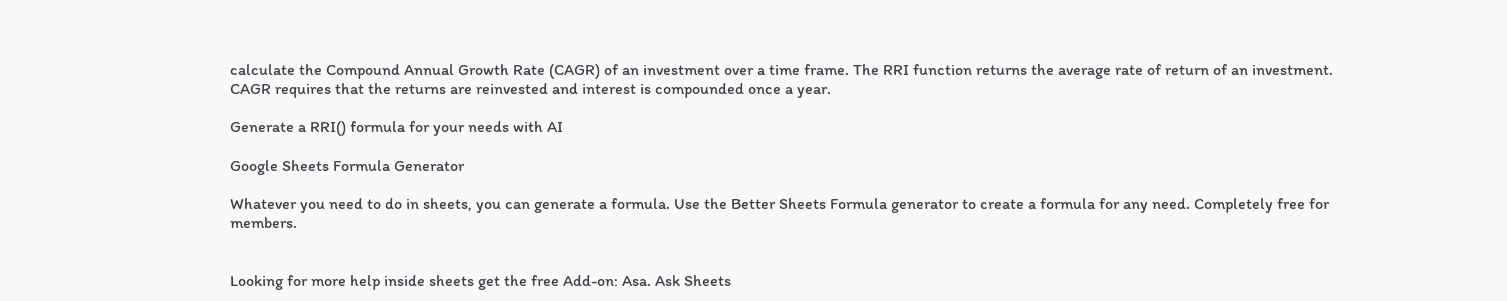calculate the Compound Annual Growth Rate (CAGR) of an investment over a time frame. The RRI function returns the average rate of return of an investment. CAGR requires that the returns are reinvested and interest is compounded once a year.

Generate a RRI() formula for your needs with AI

Google Sheets Formula Generator

Whatever you need to do in sheets, you can generate a formula. Use the Better Sheets Formula generator to create a formula for any need. Completely free for members.


Looking for more help inside sheets get the free Add-on: Asa. Ask Sheets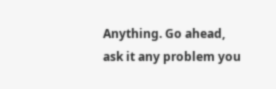Anything. Go ahead, ask it any problem you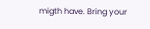migth have. Bring your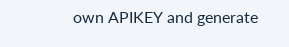own APIKEY and generate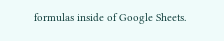formulas inside of Google Sheets.